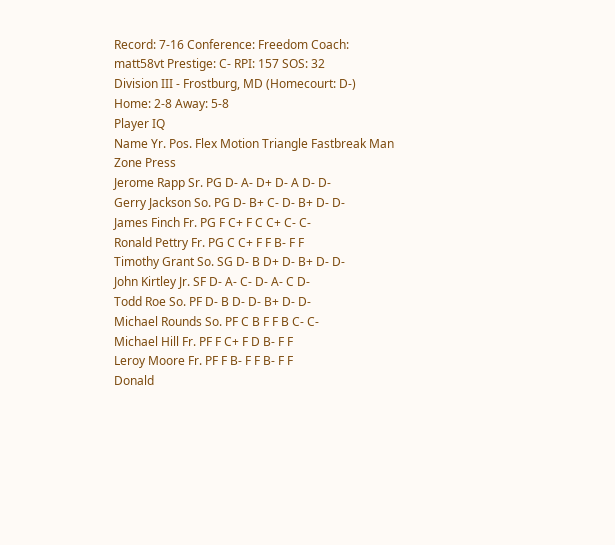Record: 7-16 Conference: Freedom Coach: matt58vt Prestige: C- RPI: 157 SOS: 32
Division III - Frostburg, MD (Homecourt: D-)
Home: 2-8 Away: 5-8
Player IQ
Name Yr. Pos. Flex Motion Triangle Fastbreak Man Zone Press
Jerome Rapp Sr. PG D- A- D+ D- A D- D-
Gerry Jackson So. PG D- B+ C- D- B+ D- D-
James Finch Fr. PG F C+ F C C+ C- C-
Ronald Pettry Fr. PG C C+ F F B- F F
Timothy Grant So. SG D- B D+ D- B+ D- D-
John Kirtley Jr. SF D- A- C- D- A- C D-
Todd Roe So. PF D- B D- D- B+ D- D-
Michael Rounds So. PF C B F F B C- C-
Michael Hill Fr. PF F C+ F D B- F F
Leroy Moore Fr. PF F B- F F B- F F
Donald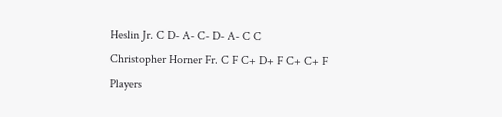Heslin Jr. C D- A- C- D- A- C C
Christopher Horner Fr. C F C+ D+ F C+ C+ F
Players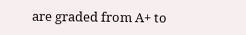are graded from A+ to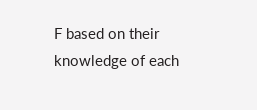F based on their knowledge of each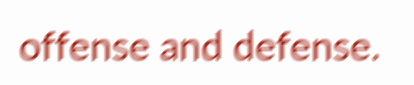offense and defense.